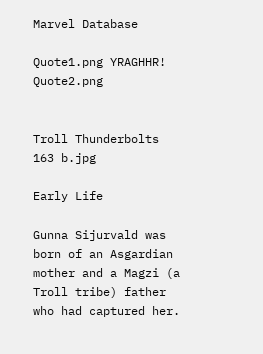Marvel Database

Quote1.png YRAGHHR! Quote2.png


Troll Thunderbolts 163 b.jpg

Early Life

Gunna Sijurvald was born of an Asgardian mother and a Magzi (a Troll tribe) father who had captured her.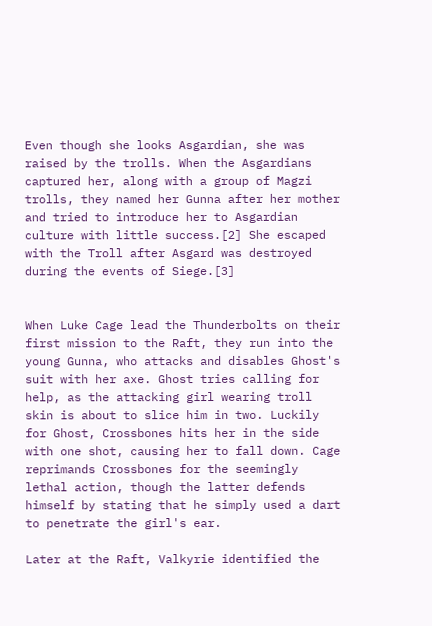Even though she looks Asgardian, she was raised by the trolls. When the Asgardians captured her, along with a group of Magzi trolls, they named her Gunna after her mother and tried to introduce her to Asgardian culture with little success.[2] She escaped with the Troll after Asgard was destroyed during the events of Siege.[3]


When Luke Cage lead the Thunderbolts on their first mission to the Raft, they run into the young Gunna, who attacks and disables Ghost's suit with her axe. Ghost tries calling for help, as the attacking girl wearing troll skin is about to slice him in two. Luckily for Ghost, Crossbones hits her in the side with one shot, causing her to fall down. Cage reprimands Crossbones for the seemingly lethal action, though the latter defends himself by stating that he simply used a dart to penetrate the girl's ear.

Later at the Raft, Valkyrie identified the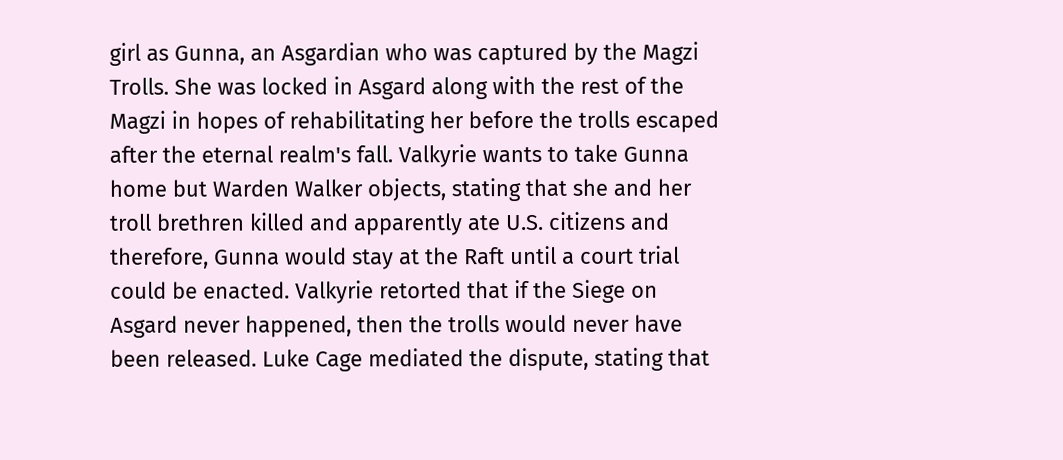girl as Gunna, an Asgardian who was captured by the Magzi Trolls. She was locked in Asgard along with the rest of the Magzi in hopes of rehabilitating her before the trolls escaped after the eternal realm's fall. Valkyrie wants to take Gunna home but Warden Walker objects, stating that she and her troll brethren killed and apparently ate U.S. citizens and therefore, Gunna would stay at the Raft until a court trial could be enacted. Valkyrie retorted that if the Siege on Asgard never happened, then the trolls would never have been released. Luke Cage mediated the dispute, stating that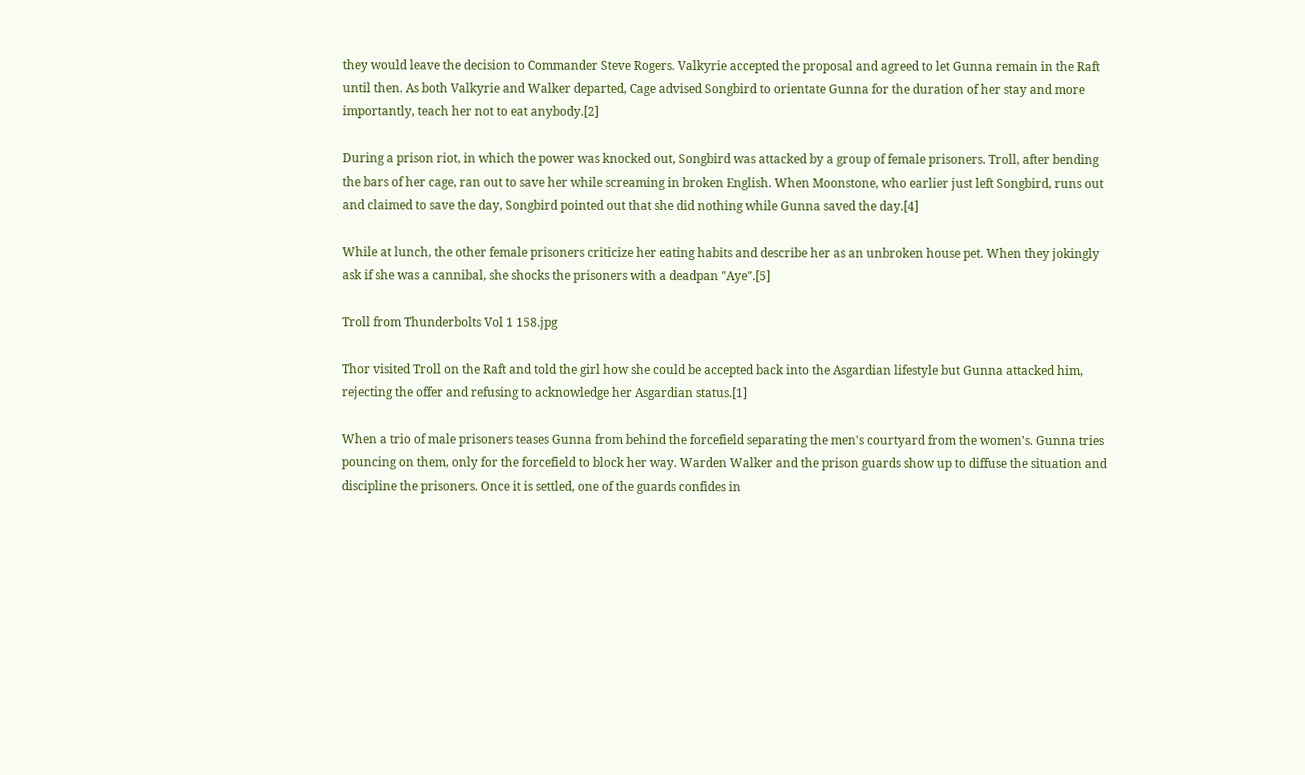they would leave the decision to Commander Steve Rogers. Valkyrie accepted the proposal and agreed to let Gunna remain in the Raft until then. As both Valkyrie and Walker departed, Cage advised Songbird to orientate Gunna for the duration of her stay and more importantly, teach her not to eat anybody.[2]

During a prison riot, in which the power was knocked out, Songbird was attacked by a group of female prisoners. Troll, after bending the bars of her cage, ran out to save her while screaming in broken English. When Moonstone, who earlier just left Songbird, runs out and claimed to save the day, Songbird pointed out that she did nothing while Gunna saved the day.[4]

While at lunch, the other female prisoners criticize her eating habits and describe her as an unbroken house pet. When they jokingly ask if she was a cannibal, she shocks the prisoners with a deadpan "Aye".[5]

Troll from Thunderbolts Vol 1 158.jpg

Thor visited Troll on the Raft and told the girl how she could be accepted back into the Asgardian lifestyle but Gunna attacked him, rejecting the offer and refusing to acknowledge her Asgardian status.[1]

When a trio of male prisoners teases Gunna from behind the forcefield separating the men's courtyard from the women's. Gunna tries pouncing on them, only for the forcefield to block her way. Warden Walker and the prison guards show up to diffuse the situation and discipline the prisoners. Once it is settled, one of the guards confides in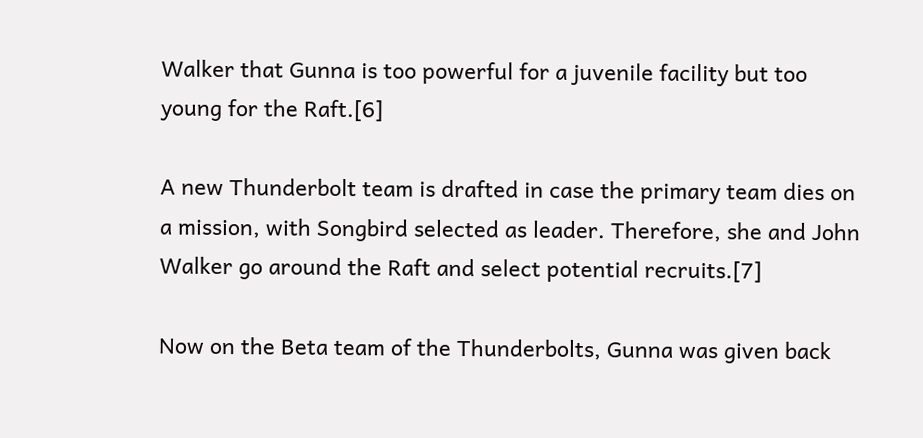Walker that Gunna is too powerful for a juvenile facility but too young for the Raft.[6]

A new Thunderbolt team is drafted in case the primary team dies on a mission, with Songbird selected as leader. Therefore, she and John Walker go around the Raft and select potential recruits.[7]

Now on the Beta team of the Thunderbolts, Gunna was given back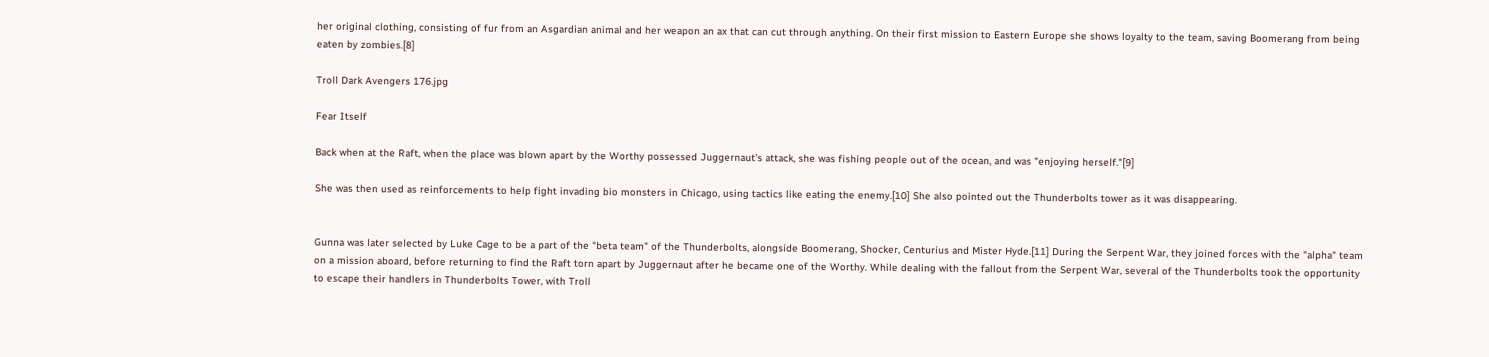her original clothing, consisting of fur from an Asgardian animal and her weapon an ax that can cut through anything. On their first mission to Eastern Europe she shows loyalty to the team, saving Boomerang from being eaten by zombies.[8]

Troll Dark Avengers 176.jpg

Fear Itself

Back when at the Raft, when the place was blown apart by the Worthy possessed Juggernaut's attack, she was fishing people out of the ocean, and was "enjoying herself."[9]

She was then used as reinforcements to help fight invading bio monsters in Chicago, using tactics like eating the enemy.[10] She also pointed out the Thunderbolts tower as it was disappearing.


Gunna was later selected by Luke Cage to be a part of the "beta team" of the Thunderbolts, alongside Boomerang, Shocker, Centurius and Mister Hyde.[11] During the Serpent War, they joined forces with the "alpha" team on a mission aboard, before returning to find the Raft torn apart by Juggernaut after he became one of the Worthy. While dealing with the fallout from the Serpent War, several of the Thunderbolts took the opportunity to escape their handlers in Thunderbolts Tower, with Troll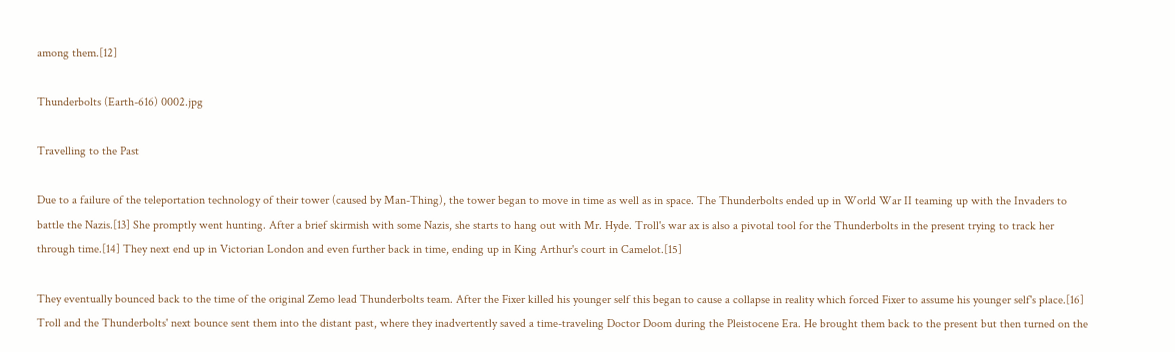among them.[12]

Thunderbolts (Earth-616) 0002.jpg

Travelling to the Past

Due to a failure of the teleportation technology of their tower (caused by Man-Thing), the tower began to move in time as well as in space. The Thunderbolts ended up in World War II teaming up with the Invaders to battle the Nazis.[13] She promptly went hunting. After a brief skirmish with some Nazis, she starts to hang out with Mr. Hyde. Troll's war ax is also a pivotal tool for the Thunderbolts in the present trying to track her through time.[14] They next end up in Victorian London and even further back in time, ending up in King Arthur's court in Camelot.[15]

They eventually bounced back to the time of the original Zemo lead Thunderbolts team. After the Fixer killed his younger self this began to cause a collapse in reality which forced Fixer to assume his younger self's place.[16] Troll and the Thunderbolts' next bounce sent them into the distant past, where they inadvertently saved a time-traveling Doctor Doom during the Pleistocene Era. He brought them back to the present but then turned on the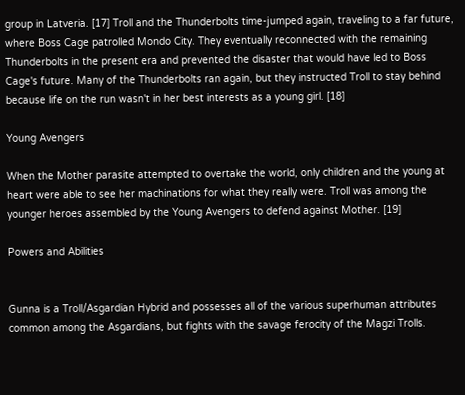group in Latveria. [17] Troll and the Thunderbolts time-jumped again, traveling to a far future, where Boss Cage patrolled Mondo City. They eventually reconnected with the remaining Thunderbolts in the present era and prevented the disaster that would have led to Boss Cage's future. Many of the Thunderbolts ran again, but they instructed Troll to stay behind because life on the run wasn't in her best interests as a young girl. [18]

Young Avengers

When the Mother parasite attempted to overtake the world, only children and the young at heart were able to see her machinations for what they really were. Troll was among the younger heroes assembled by the Young Avengers to defend against Mother. [19]

Powers and Abilities


Gunna is a Troll/Asgardian Hybrid and possesses all of the various superhuman attributes common among the Asgardians, but fights with the savage ferocity of the Magzi Trolls.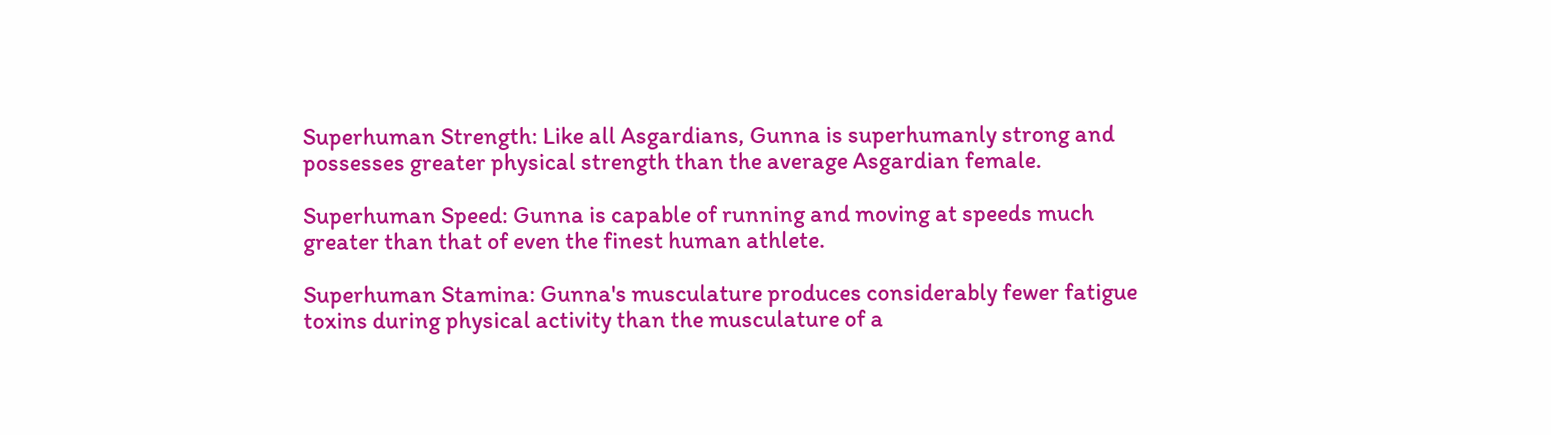Superhuman Strength: Like all Asgardians, Gunna is superhumanly strong and possesses greater physical strength than the average Asgardian female.

Superhuman Speed: Gunna is capable of running and moving at speeds much greater than that of even the finest human athlete.

Superhuman Stamina: Gunna's musculature produces considerably fewer fatigue toxins during physical activity than the musculature of a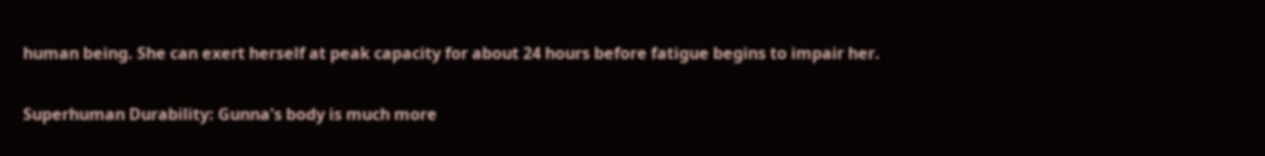human being. She can exert herself at peak capacity for about 24 hours before fatigue begins to impair her.

Superhuman Durability: Gunna's body is much more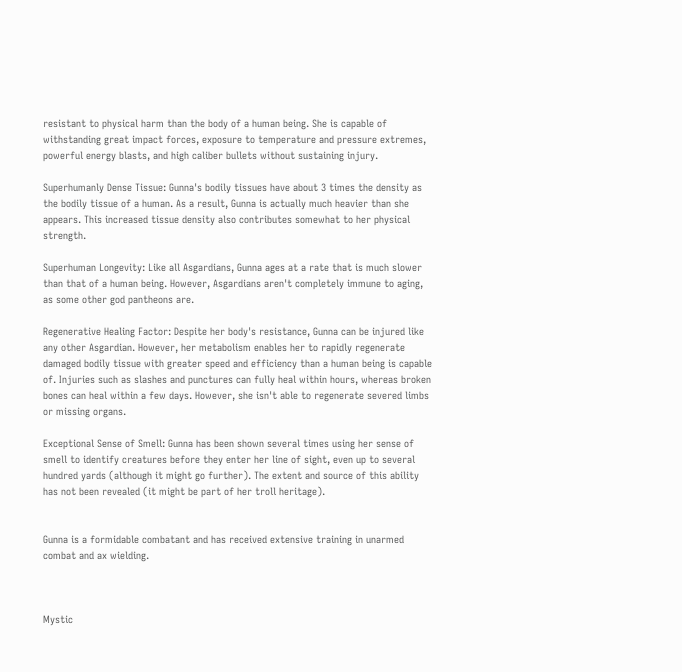resistant to physical harm than the body of a human being. She is capable of withstanding great impact forces, exposure to temperature and pressure extremes, powerful energy blasts, and high caliber bullets without sustaining injury.

Superhumanly Dense Tissue: Gunna's bodily tissues have about 3 times the density as the bodily tissue of a human. As a result, Gunna is actually much heavier than she appears. This increased tissue density also contributes somewhat to her physical strength.

Superhuman Longevity: Like all Asgardians, Gunna ages at a rate that is much slower than that of a human being. However, Asgardians aren't completely immune to aging, as some other god pantheons are.

Regenerative Healing Factor: Despite her body's resistance, Gunna can be injured like any other Asgardian. However, her metabolism enables her to rapidly regenerate damaged bodily tissue with greater speed and efficiency than a human being is capable of. Injuries such as slashes and punctures can fully heal within hours, whereas broken bones can heal within a few days. However, she isn't able to regenerate severed limbs or missing organs.

Exceptional Sense of Smell: Gunna has been shown several times using her sense of smell to identify creatures before they enter her line of sight, even up to several hundred yards (although it might go further). The extent and source of this ability has not been revealed (it might be part of her troll heritage).


Gunna is a formidable combatant and has received extensive training in unarmed combat and ax wielding.



Mystic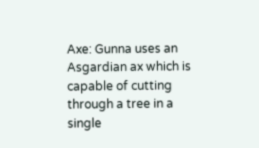Axe: Gunna uses an Asgardian ax which is capable of cutting through a tree in a single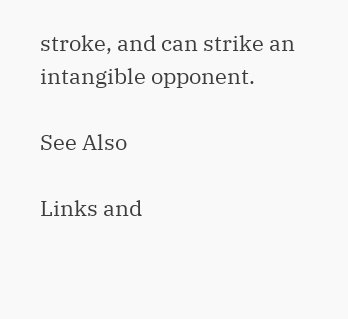stroke, and can strike an intangible opponent.

See Also

Links and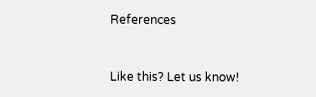References


Like this? Let us know!